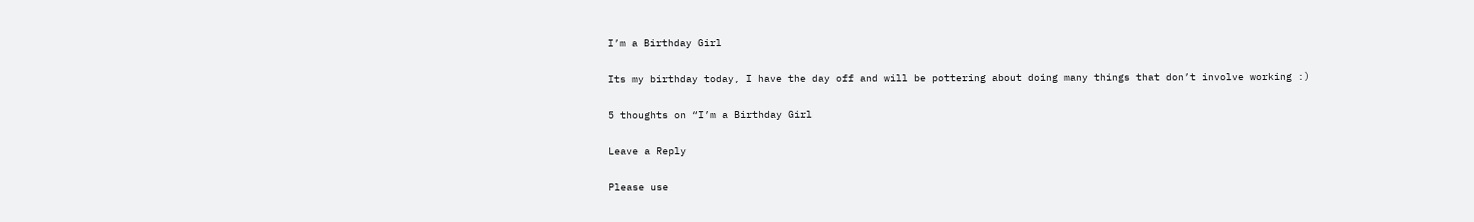I’m a Birthday Girl

Its my birthday today, I have the day off and will be pottering about doing many things that don’t involve working :)

5 thoughts on “I’m a Birthday Girl

Leave a Reply

Please use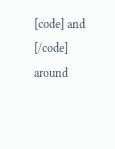[code] and [/code] around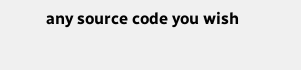any source code you wish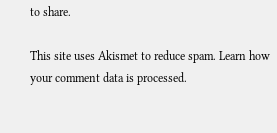to share.

This site uses Akismet to reduce spam. Learn how your comment data is processed.